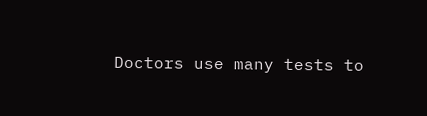Doctors use many tests to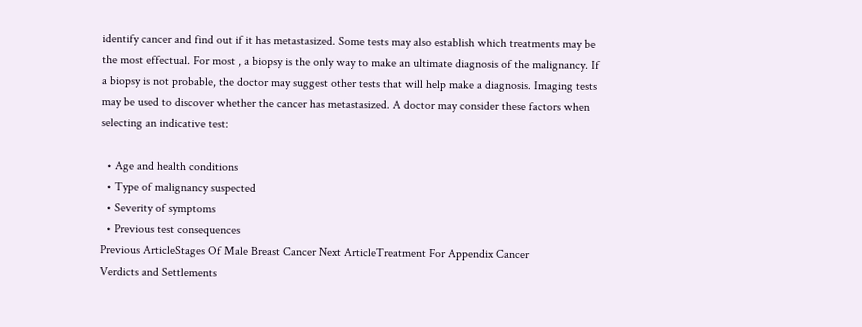identify cancer and find out if it has metastasized. Some tests may also establish which treatments may be the most effectual. For most , a biopsy is the only way to make an ultimate diagnosis of the malignancy. If a biopsy is not probable, the doctor may suggest other tests that will help make a diagnosis. Imaging tests may be used to discover whether the cancer has metastasized. A doctor may consider these factors when selecting an indicative test:

  • Age and health conditions
  • Type of malignancy suspected
  • Severity of symptoms
  • Previous test consequences
Previous ArticleStages Of Male Breast Cancer Next ArticleTreatment For Appendix Cancer
Verdicts and Settlements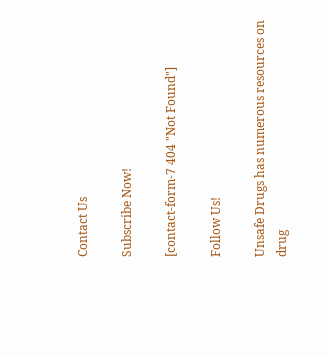Contact Us

Subscribe Now!

[contact-form-7 404 "Not Found"]

Follow Us!

Unsafe Drugs has numerous resources on drug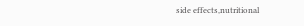side effects,nutritional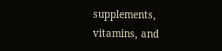supplements, vitamins, and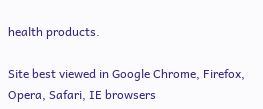health products.

Site best viewed in Google Chrome, Firefox, Opera, Safari, IE browsers